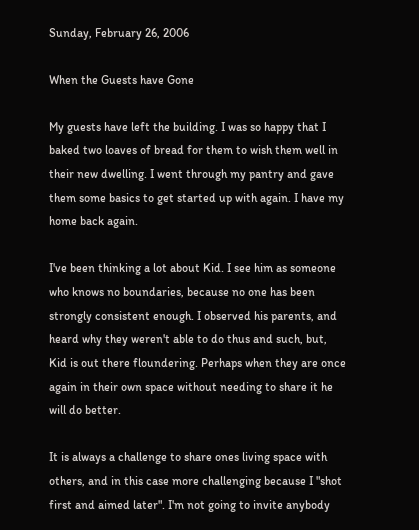Sunday, February 26, 2006

When the Guests have Gone

My guests have left the building. I was so happy that I baked two loaves of bread for them to wish them well in their new dwelling. I went through my pantry and gave them some basics to get started up with again. I have my home back again.

I've been thinking a lot about Kid. I see him as someone who knows no boundaries, because no one has been strongly consistent enough. I observed his parents, and heard why they weren't able to do thus and such, but, Kid is out there floundering. Perhaps when they are once again in their own space without needing to share it he will do better.

It is always a challenge to share ones living space with others, and in this case more challenging because I "shot first and aimed later". I'm not going to invite anybody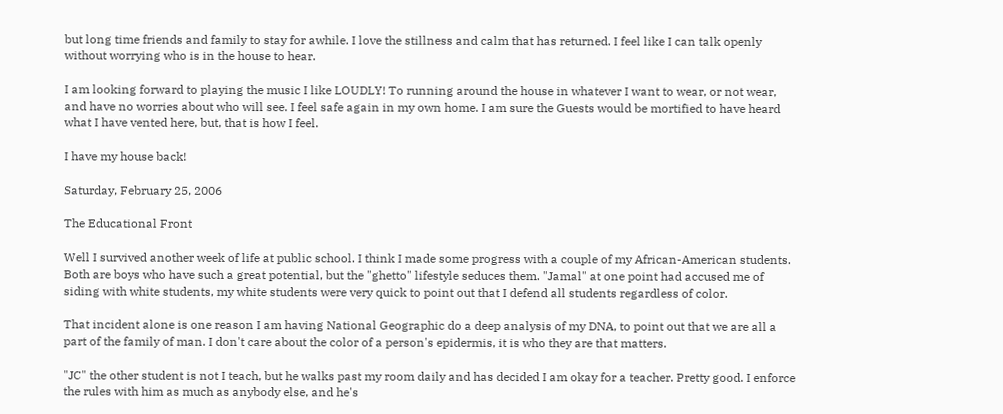but long time friends and family to stay for awhile. I love the stillness and calm that has returned. I feel like I can talk openly without worrying who is in the house to hear.

I am looking forward to playing the music I like LOUDLY! To running around the house in whatever I want to wear, or not wear, and have no worries about who will see. I feel safe again in my own home. I am sure the Guests would be mortified to have heard what I have vented here, but, that is how I feel.

I have my house back!

Saturday, February 25, 2006

The Educational Front

Well I survived another week of life at public school. I think I made some progress with a couple of my African-American students. Both are boys who have such a great potential, but the "ghetto" lifestyle seduces them. "Jamal" at one point had accused me of siding with white students, my white students were very quick to point out that I defend all students regardless of color.

That incident alone is one reason I am having National Geographic do a deep analysis of my DNA, to point out that we are all a part of the family of man. I don't care about the color of a person's epidermis, it is who they are that matters.

"JC" the other student is not I teach, but he walks past my room daily and has decided I am okay for a teacher. Pretty good. I enforce the rules with him as much as anybody else, and he's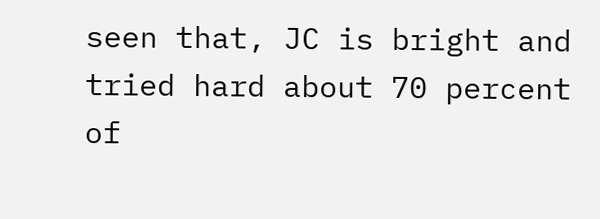seen that, JC is bright and tried hard about 70 percent of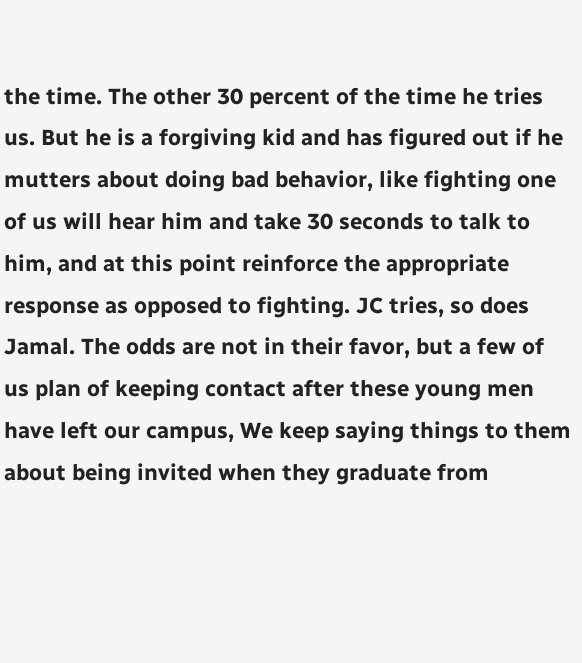the time. The other 30 percent of the time he tries us. But he is a forgiving kid and has figured out if he mutters about doing bad behavior, like fighting one of us will hear him and take 30 seconds to talk to him, and at this point reinforce the appropriate response as opposed to fighting. JC tries, so does Jamal. The odds are not in their favor, but a few of us plan of keeping contact after these young men have left our campus, We keep saying things to them about being invited when they graduate from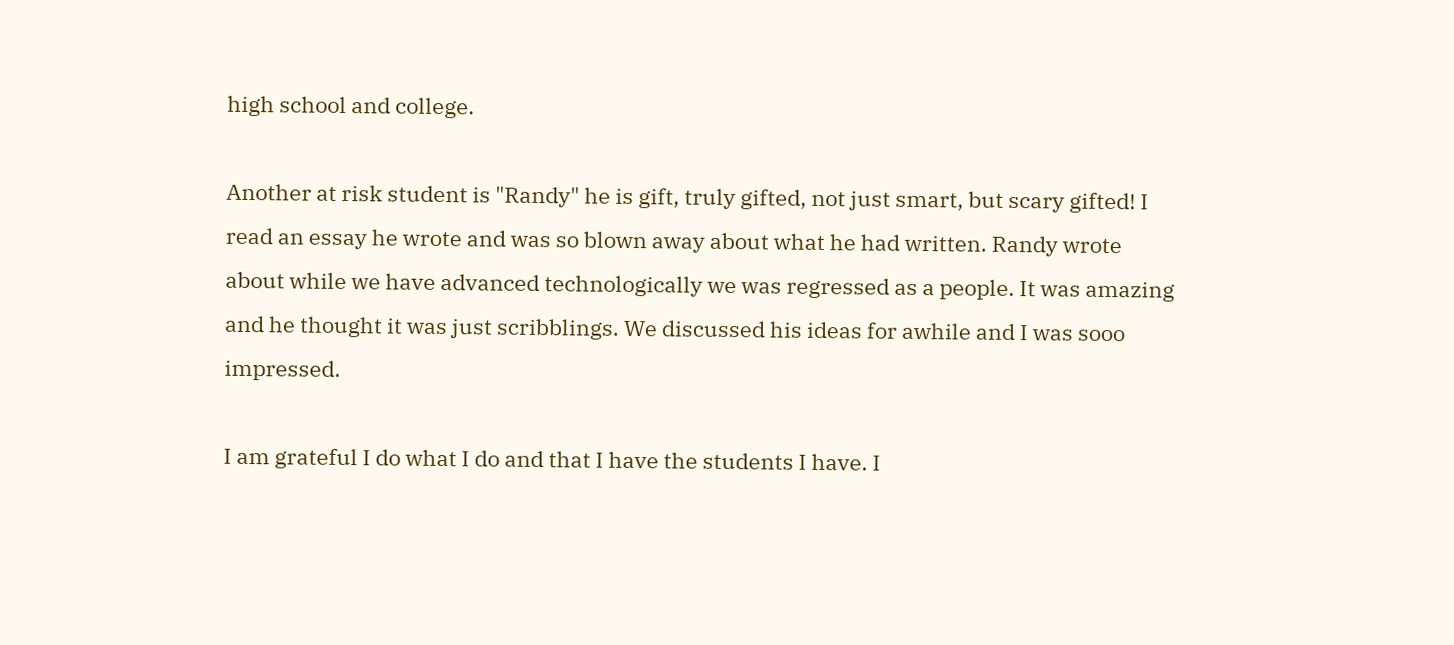high school and college.

Another at risk student is "Randy" he is gift, truly gifted, not just smart, but scary gifted! I read an essay he wrote and was so blown away about what he had written. Randy wrote about while we have advanced technologically we was regressed as a people. It was amazing and he thought it was just scribblings. We discussed his ideas for awhile and I was sooo impressed.

I am grateful I do what I do and that I have the students I have. I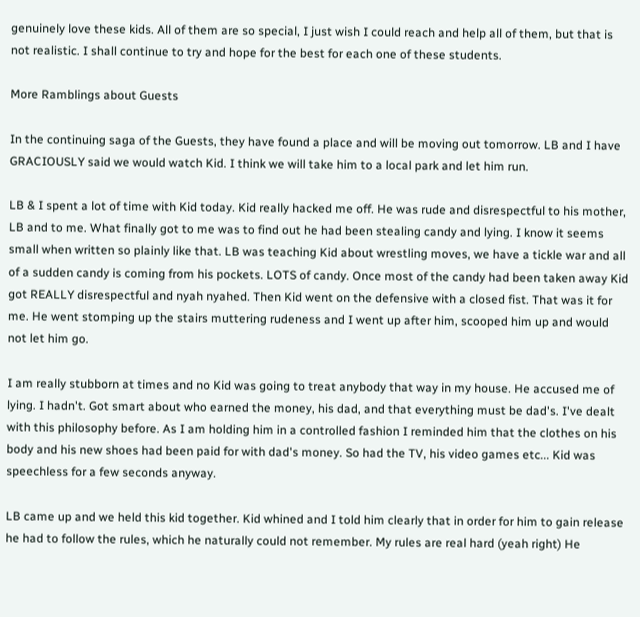genuinely love these kids. All of them are so special, I just wish I could reach and help all of them, but that is not realistic. I shall continue to try and hope for the best for each one of these students.

More Ramblings about Guests

In the continuing saga of the Guests, they have found a place and will be moving out tomorrow. LB and I have GRACIOUSLY said we would watch Kid. I think we will take him to a local park and let him run.

LB & I spent a lot of time with Kid today. Kid really hacked me off. He was rude and disrespectful to his mother, LB and to me. What finally got to me was to find out he had been stealing candy and lying. I know it seems small when written so plainly like that. LB was teaching Kid about wrestling moves, we have a tickle war and all of a sudden candy is coming from his pockets. LOTS of candy. Once most of the candy had been taken away Kid got REALLY disrespectful and nyah nyahed. Then Kid went on the defensive with a closed fist. That was it for me. He went stomping up the stairs muttering rudeness and I went up after him, scooped him up and would not let him go.

I am really stubborn at times and no Kid was going to treat anybody that way in my house. He accused me of lying. I hadn't. Got smart about who earned the money, his dad, and that everything must be dad's. I've dealt with this philosophy before. As I am holding him in a controlled fashion I reminded him that the clothes on his body and his new shoes had been paid for with dad's money. So had the TV, his video games etc... Kid was speechless for a few seconds anyway.

LB came up and we held this kid together. Kid whined and I told him clearly that in order for him to gain release he had to follow the rules, which he naturally could not remember. My rules are real hard (yeah right) He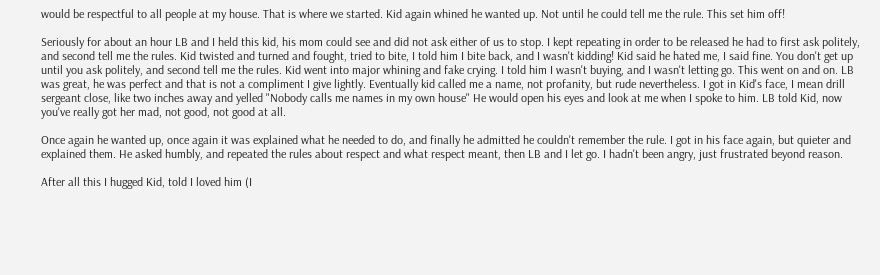would be respectful to all people at my house. That is where we started. Kid again whined he wanted up. Not until he could tell me the rule. This set him off!

Seriously for about an hour LB and I held this kid, his mom could see and did not ask either of us to stop. I kept repeating in order to be released he had to first ask politely, and second tell me the rules. Kid twisted and turned and fought, tried to bite, I told him I bite back, and I wasn't kidding! Kid said he hated me, I said fine. You don't get up until you ask politely, and second tell me the rules. Kid went into major whining and fake crying. I told him I wasn't buying, and I wasn't letting go. This went on and on. LB was great, he was perfect and that is not a compliment I give lightly. Eventually kid called me a name, not profanity, but rude nevertheless. I got in Kid's face, I mean drill sergeant close, like two inches away and yelled "Nobody calls me names in my own house" He would open his eyes and look at me when I spoke to him. LB told Kid, now you've really got her mad, not good, not good at all.

Once again he wanted up, once again it was explained what he needed to do, and finally he admitted he couldn't remember the rule. I got in his face again, but quieter and explained them. He asked humbly, and repeated the rules about respect and what respect meant, then LB and I let go. I hadn't been angry, just frustrated beyond reason.

After all this I hugged Kid, told I loved him (I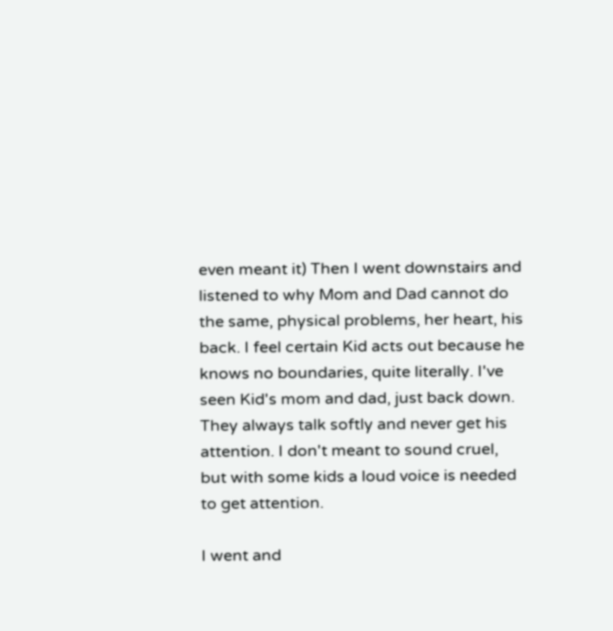even meant it) Then I went downstairs and listened to why Mom and Dad cannot do the same, physical problems, her heart, his back. I feel certain Kid acts out because he knows no boundaries, quite literally. I've seen Kid's mom and dad, just back down. They always talk softly and never get his attention. I don't meant to sound cruel, but with some kids a loud voice is needed to get attention.

I went and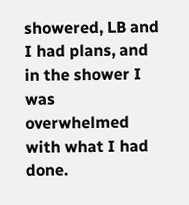showered, LB and I had plans, and in the shower I was overwhelmed with what I had done.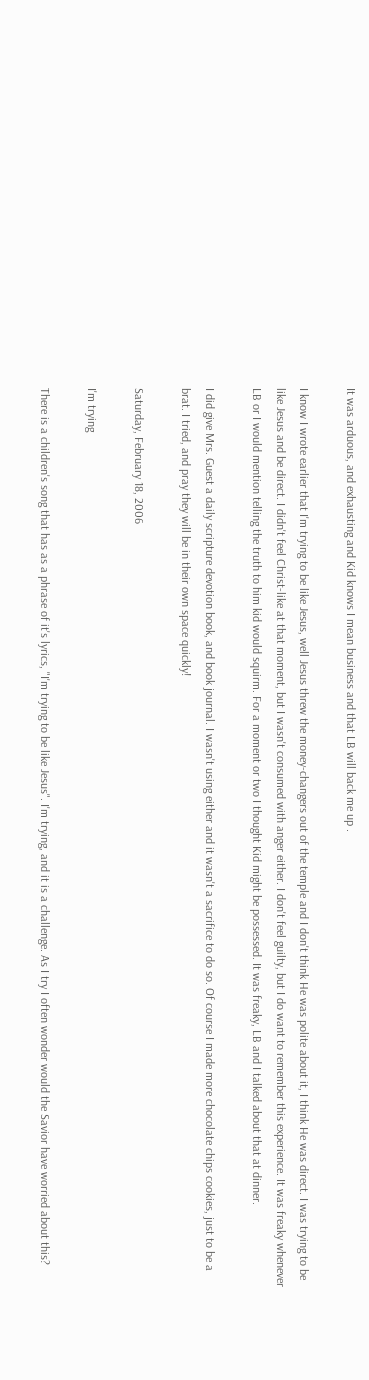It was arduous, and exhausting and Kid knows I mean business and that LB will back me up .

I know I wrote earlier that I'm trying to be like Jesus, well Jesus threw the money-changers out of the temple and I don't think He was polite about it, I think He was direct. I was trying to be like Jesus and be direct. I didn't feel Christ-like at that moment, but I wasn't consumed with anger either. I don't feel guilty, but I do want to remember this experience. It was freaky whenever LB or I would mention telling the truth to him kid would squirm. For a moment or two I thought Kid might be possessed. It was freaky, LB and I talked about that at dinner.

I did give Mrs. Guest a daily scripture devotion book, and book journal. I wasn't using either and it wasn't a sacrifice to do so. Of course I made more chocolate chips cookies, just to be a brat. I tried, and pray they will be in their own space quickly!

Saturday, February 18, 2006

I'm trying

There is a children's song that has as a phrase of it's lyrics, "I'm trying to be like Jesus". I'm trying, and it is a challenge. As I try I often wonder would the Savior have worried about this?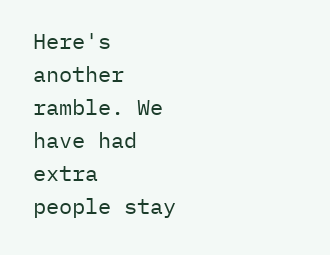Here's another ramble. We have had extra people stay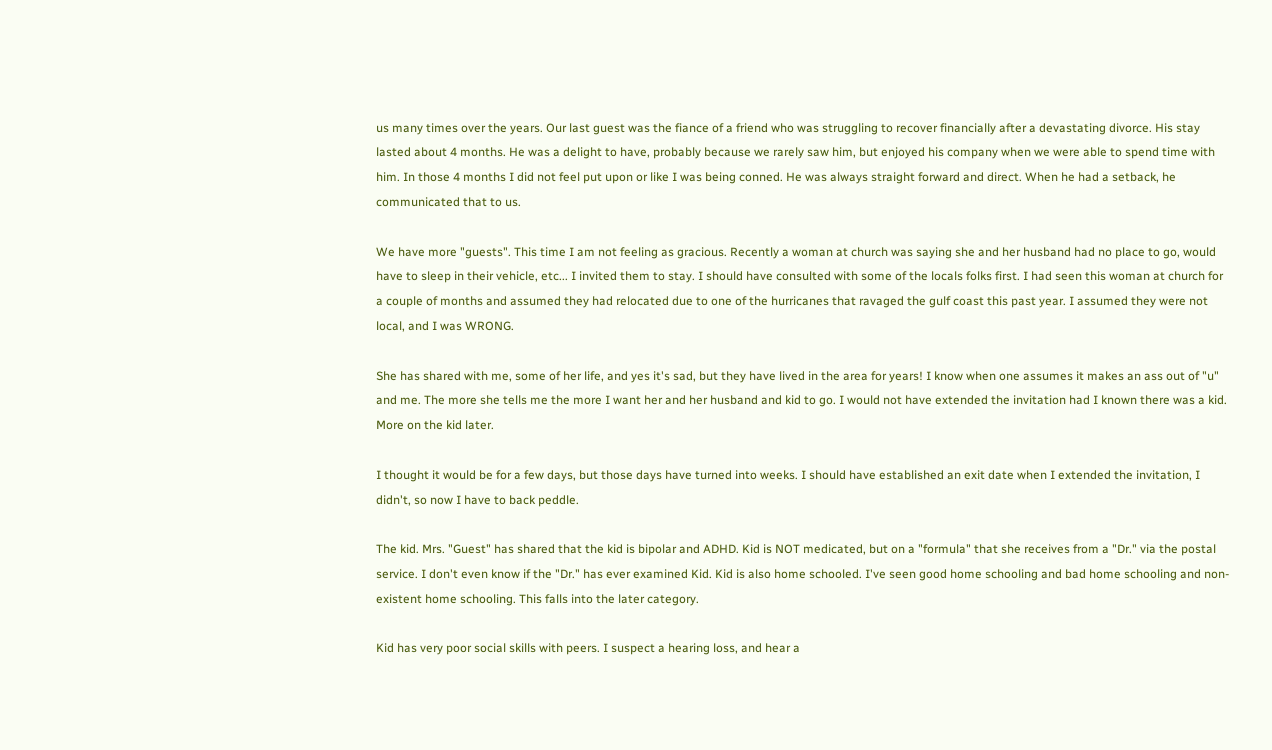us many times over the years. Our last guest was the fiance of a friend who was struggling to recover financially after a devastating divorce. His stay lasted about 4 months. He was a delight to have, probably because we rarely saw him, but enjoyed his company when we were able to spend time with him. In those 4 months I did not feel put upon or like I was being conned. He was always straight forward and direct. When he had a setback, he communicated that to us.

We have more "guests". This time I am not feeling as gracious. Recently a woman at church was saying she and her husband had no place to go, would have to sleep in their vehicle, etc... I invited them to stay. I should have consulted with some of the locals folks first. I had seen this woman at church for a couple of months and assumed they had relocated due to one of the hurricanes that ravaged the gulf coast this past year. I assumed they were not local, and I was WRONG.

She has shared with me, some of her life, and yes it's sad, but they have lived in the area for years! I know when one assumes it makes an ass out of "u" and me. The more she tells me the more I want her and her husband and kid to go. I would not have extended the invitation had I known there was a kid. More on the kid later.

I thought it would be for a few days, but those days have turned into weeks. I should have established an exit date when I extended the invitation, I didn't, so now I have to back peddle.

The kid. Mrs. "Guest" has shared that the kid is bipolar and ADHD. Kid is NOT medicated, but on a "formula" that she receives from a "Dr." via the postal service. I don't even know if the "Dr." has ever examined Kid. Kid is also home schooled. I've seen good home schooling and bad home schooling and non-existent home schooling. This falls into the later category.

Kid has very poor social skills with peers. I suspect a hearing loss, and hear a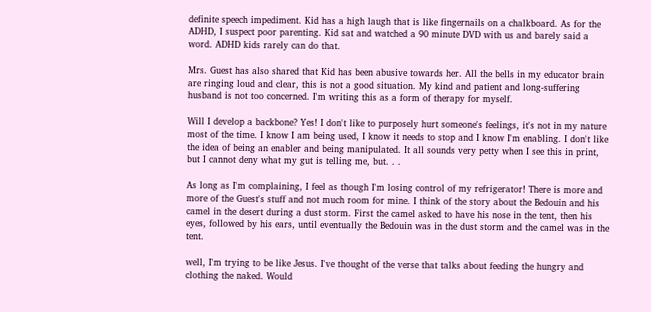definite speech impediment. Kid has a high laugh that is like fingernails on a chalkboard. As for the ADHD, I suspect poor parenting. Kid sat and watched a 90 minute DVD with us and barely said a word. ADHD kids rarely can do that.

Mrs. Guest has also shared that Kid has been abusive towards her. All the bells in my educator brain are ringing loud and clear, this is not a good situation. My kind and patient and long-suffering husband is not too concerned. I'm writing this as a form of therapy for myself.

Will I develop a backbone? Yes! I don't like to purposely hurt someone's feelings, it's not in my nature most of the time. I know I am being used, I know it needs to stop and I know I'm enabling. I don't like the idea of being an enabler and being manipulated. It all sounds very petty when I see this in print, but I cannot deny what my gut is telling me, but. . .

As long as I'm complaining, I feel as though I'm losing control of my refrigerator! There is more and more of the Guest's stuff and not much room for mine. I think of the story about the Bedouin and his camel in the desert during a dust storm. First the camel asked to have his nose in the tent, then his eyes, followed by his ears, until eventually the Bedouin was in the dust storm and the camel was in the tent.

well, I'm trying to be like Jesus. I've thought of the verse that talks about feeding the hungry and clothing the naked. Would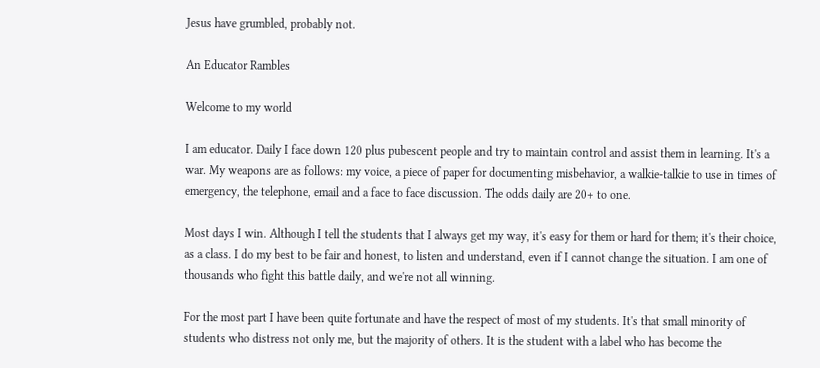Jesus have grumbled, probably not.

An Educator Rambles

Welcome to my world

I am educator. Daily I face down 120 plus pubescent people and try to maintain control and assist them in learning. It's a war. My weapons are as follows: my voice, a piece of paper for documenting misbehavior, a walkie-talkie to use in times of emergency, the telephone, email and a face to face discussion. The odds daily are 20+ to one.

Most days I win. Although I tell the students that I always get my way, it's easy for them or hard for them; it's their choice, as a class. I do my best to be fair and honest, to listen and understand, even if I cannot change the situation. I am one of thousands who fight this battle daily, and we're not all winning.

For the most part I have been quite fortunate and have the respect of most of my students. It's that small minority of students who distress not only me, but the majority of others. It is the student with a label who has become the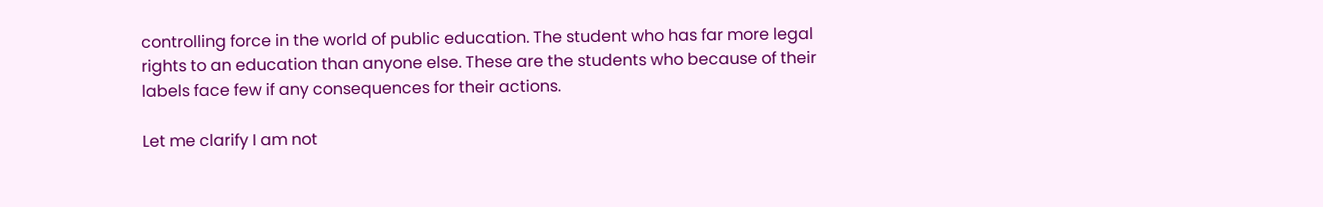controlling force in the world of public education. The student who has far more legal rights to an education than anyone else. These are the students who because of their labels face few if any consequences for their actions.

Let me clarify I am not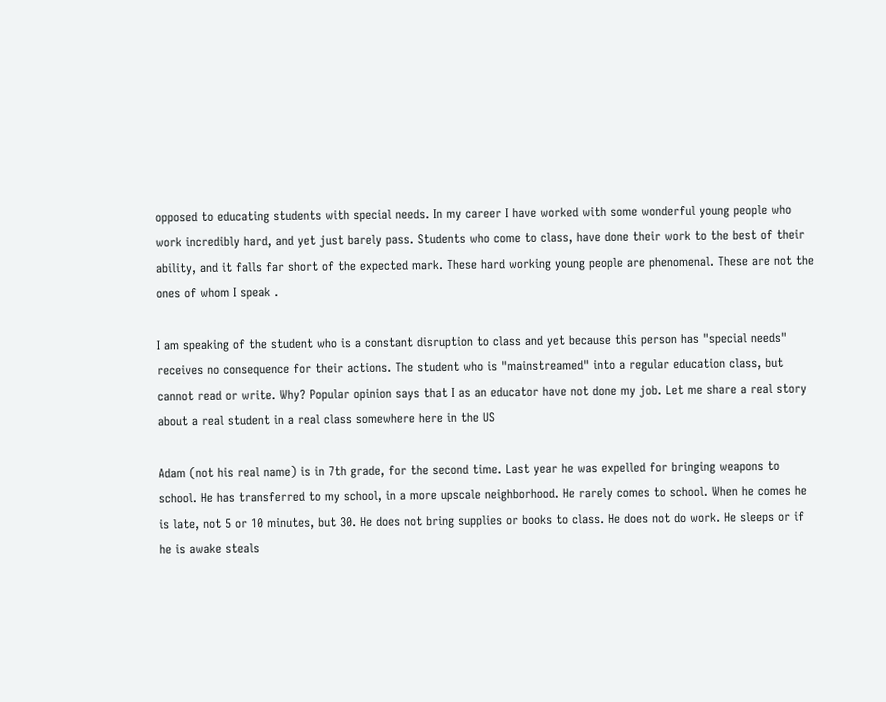opposed to educating students with special needs. In my career I have worked with some wonderful young people who work incredibly hard, and yet just barely pass. Students who come to class, have done their work to the best of their ability, and it falls far short of the expected mark. These hard working young people are phenomenal. These are not the ones of whom I speak .

I am speaking of the student who is a constant disruption to class and yet because this person has "special needs" receives no consequence for their actions. The student who is "mainstreamed" into a regular education class, but cannot read or write. Why? Popular opinion says that I as an educator have not done my job. Let me share a real story about a real student in a real class somewhere here in the US

Adam (not his real name) is in 7th grade, for the second time. Last year he was expelled for bringing weapons to school. He has transferred to my school, in a more upscale neighborhood. He rarely comes to school. When he comes he is late, not 5 or 10 minutes, but 30. He does not bring supplies or books to class. He does not do work. He sleeps or if he is awake steals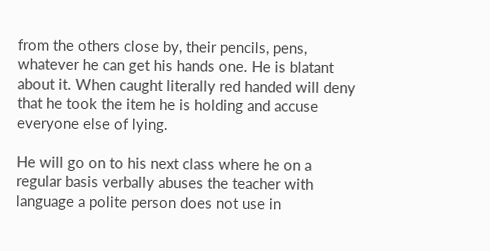from the others close by, their pencils, pens, whatever he can get his hands one. He is blatant about it. When caught literally red handed will deny that he took the item he is holding and accuse everyone else of lying.

He will go on to his next class where he on a regular basis verbally abuses the teacher with language a polite person does not use in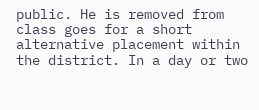public. He is removed from class goes for a short alternative placement within the district. In a day or two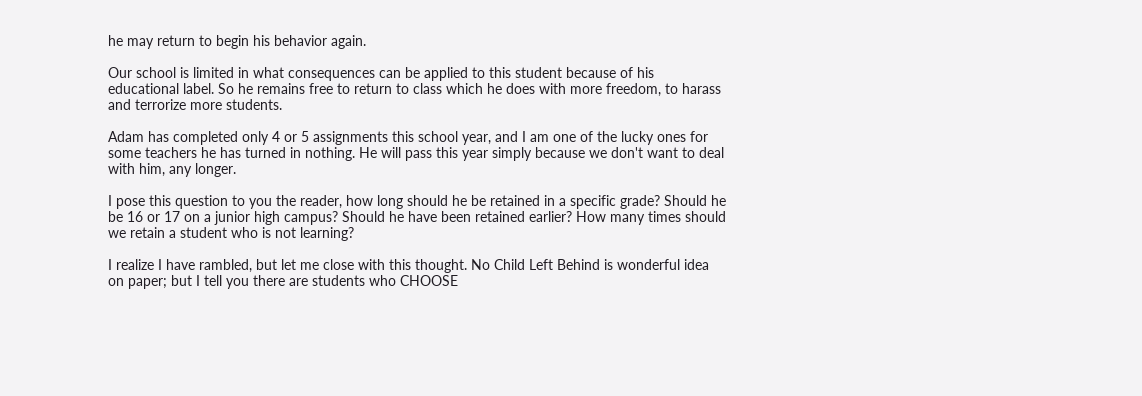he may return to begin his behavior again.

Our school is limited in what consequences can be applied to this student because of his educational label. So he remains free to return to class which he does with more freedom, to harass and terrorize more students.

Adam has completed only 4 or 5 assignments this school year, and I am one of the lucky ones for some teachers he has turned in nothing. He will pass this year simply because we don't want to deal with him, any longer.

I pose this question to you the reader, how long should he be retained in a specific grade? Should he be 16 or 17 on a junior high campus? Should he have been retained earlier? How many times should we retain a student who is not learning?

I realize I have rambled, but let me close with this thought. No Child Left Behind is wonderful idea on paper; but I tell you there are students who CHOOSE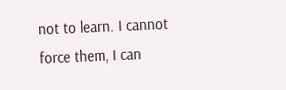not to learn. I cannot force them, I can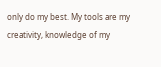only do my best. My tools are my creativity, knowledge of my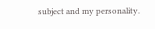subject and my personality.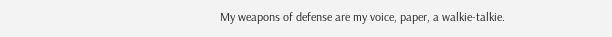My weapons of defense are my voice, paper, a walkie-talkie.